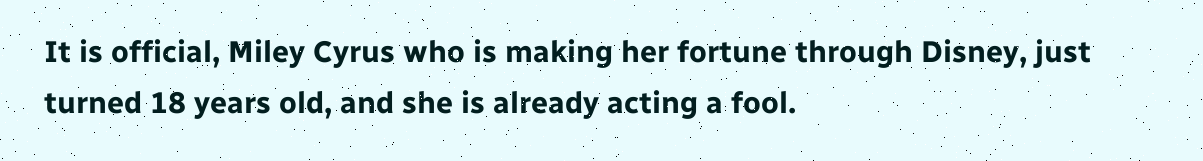It is official, Miley Cyrus who is making her fortune through Disney, just turned 18 years old, and she is already acting a fool.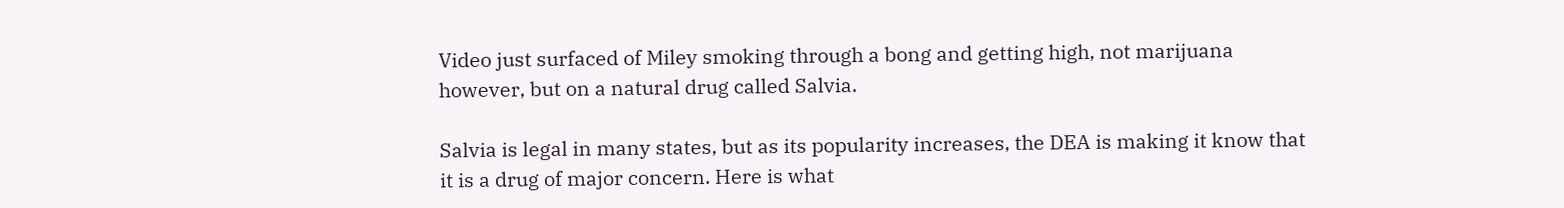Video just surfaced of Miley smoking through a bong and getting high, not marijuana however, but on a natural drug called Salvia.

Salvia is legal in many states, but as its popularity increases, the DEA is making it know that it is a drug of major concern. Here is what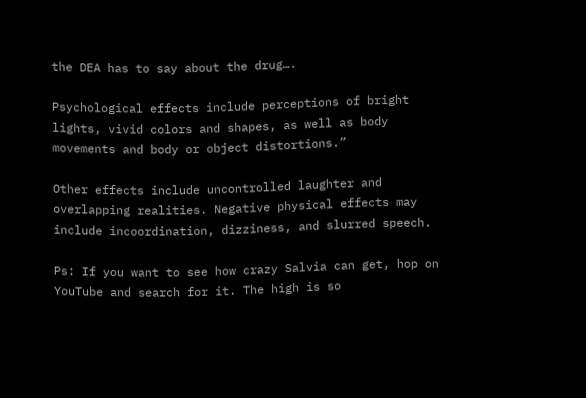the DEA has to say about the drug….

Psychological effects include perceptions of bright lights, vivid colors and shapes, as well as body movements and body or object distortions.”

Other effects include uncontrolled laughter and overlapping realities. Negative physical effects may include incoordination, dizziness, and slurred speech.

Ps: If you want to see how crazy Salvia can get, hop on YouTube and search for it. The high is so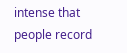intense that people record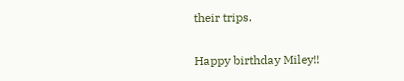their trips.

Happy birthday Miley!!